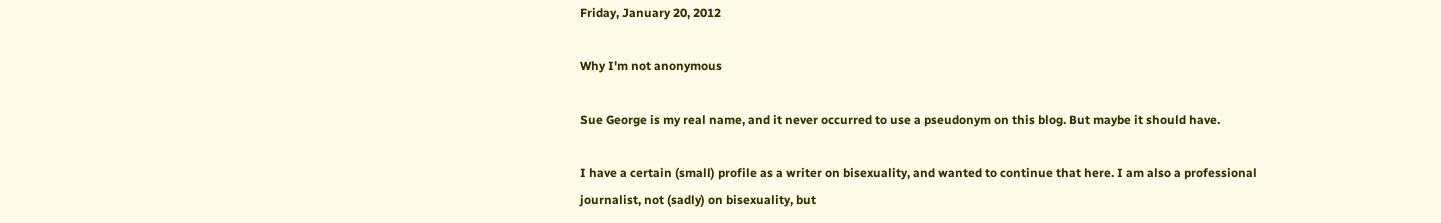Friday, January 20, 2012

Why I'm not anonymous

Sue George is my real name, and it never occurred to use a pseudonym on this blog. But maybe it should have.

I have a certain (small) profile as a writer on bisexuality, and wanted to continue that here. I am also a professional journalist, not (sadly) on bisexuality, but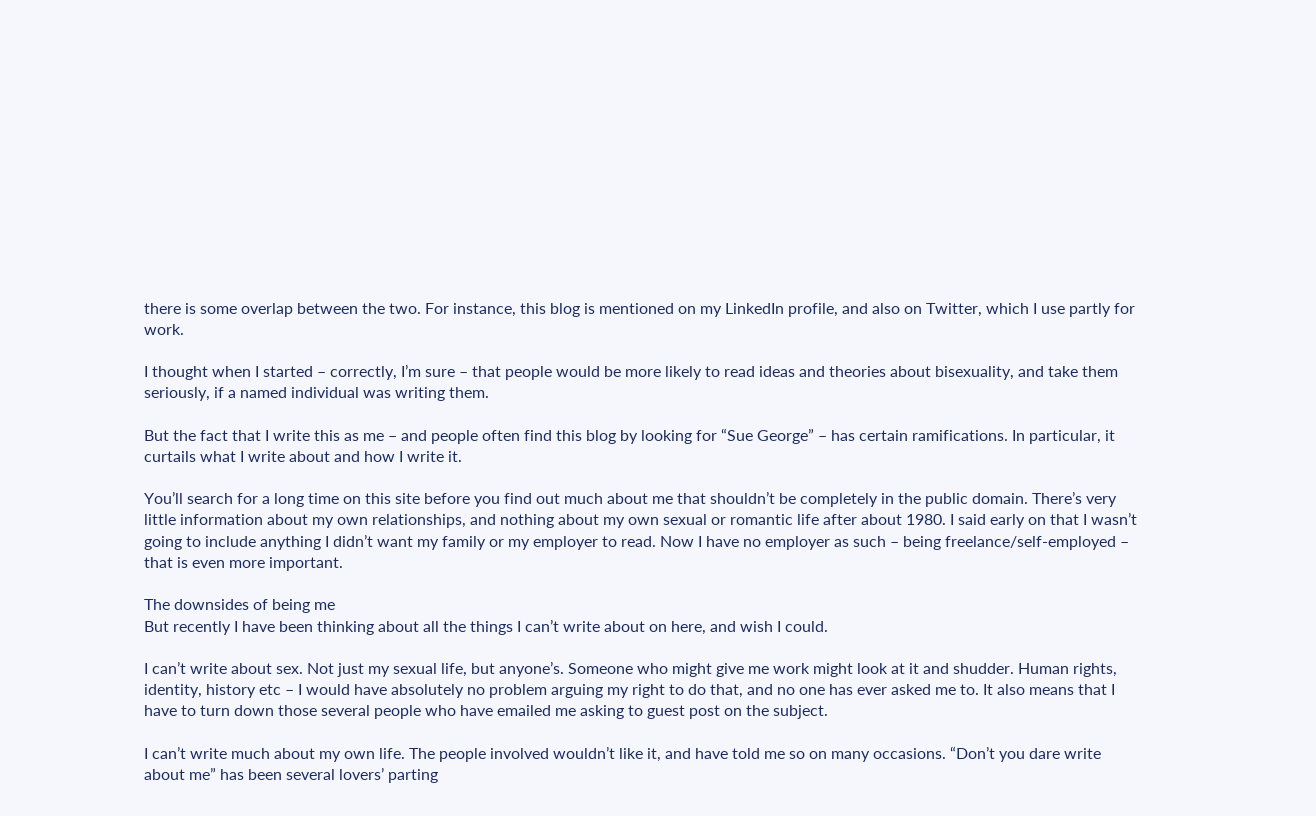there is some overlap between the two. For instance, this blog is mentioned on my LinkedIn profile, and also on Twitter, which I use partly for work.

I thought when I started – correctly, I’m sure – that people would be more likely to read ideas and theories about bisexuality, and take them seriously, if a named individual was writing them.

But the fact that I write this as me – and people often find this blog by looking for “Sue George” – has certain ramifications. In particular, it curtails what I write about and how I write it.

You’ll search for a long time on this site before you find out much about me that shouldn’t be completely in the public domain. There’s very little information about my own relationships, and nothing about my own sexual or romantic life after about 1980. I said early on that I wasn’t going to include anything I didn’t want my family or my employer to read. Now I have no employer as such – being freelance/self-employed – that is even more important.

The downsides of being me
But recently I have been thinking about all the things I can’t write about on here, and wish I could.

I can’t write about sex. Not just my sexual life, but anyone’s. Someone who might give me work might look at it and shudder. Human rights, identity, history etc – I would have absolutely no problem arguing my right to do that, and no one has ever asked me to. It also means that I have to turn down those several people who have emailed me asking to guest post on the subject.

I can’t write much about my own life. The people involved wouldn’t like it, and have told me so on many occasions. “Don’t you dare write about me” has been several lovers’ parting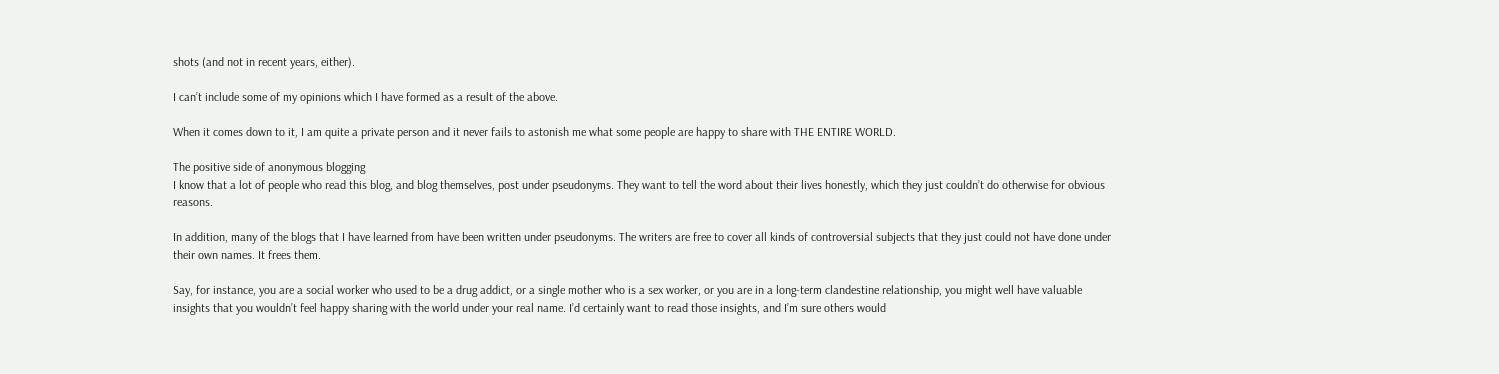shots (and not in recent years, either).

I can’t include some of my opinions which I have formed as a result of the above.

When it comes down to it, I am quite a private person and it never fails to astonish me what some people are happy to share with THE ENTIRE WORLD.

The positive side of anonymous blogging
I know that a lot of people who read this blog, and blog themselves, post under pseudonyms. They want to tell the word about their lives honestly, which they just couldn’t do otherwise for obvious reasons.

In addition, many of the blogs that I have learned from have been written under pseudonyms. The writers are free to cover all kinds of controversial subjects that they just could not have done under their own names. It frees them.

Say, for instance, you are a social worker who used to be a drug addict, or a single mother who is a sex worker, or you are in a long-term clandestine relationship, you might well have valuable insights that you wouldn’t feel happy sharing with the world under your real name. I’d certainly want to read those insights, and I’m sure others would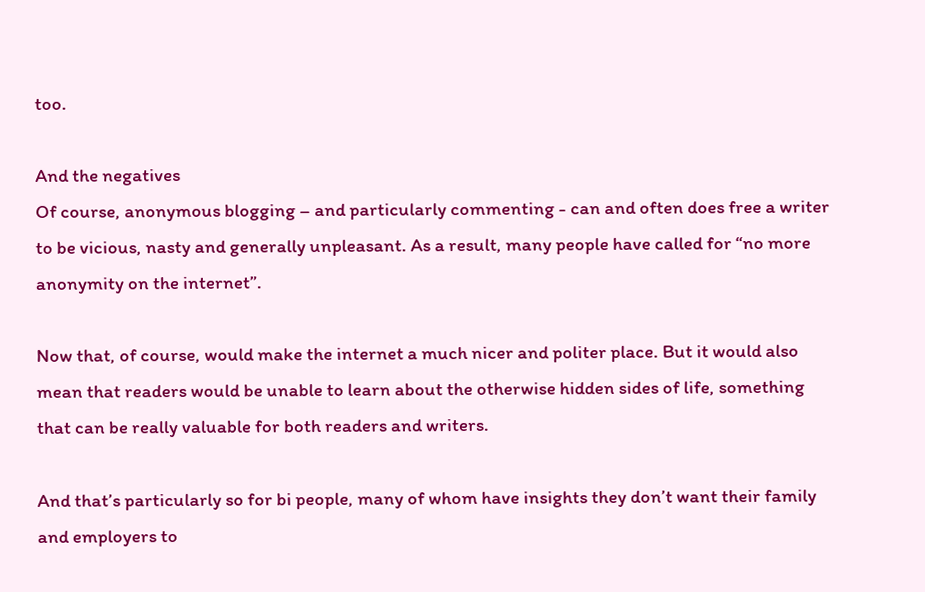too.

And the negatives
Of course, anonymous blogging – and particularly commenting - can and often does free a writer to be vicious, nasty and generally unpleasant. As a result, many people have called for “no more anonymity on the internet”.

Now that, of course, would make the internet a much nicer and politer place. But it would also mean that readers would be unable to learn about the otherwise hidden sides of life, something that can be really valuable for both readers and writers.

And that’s particularly so for bi people, many of whom have insights they don’t want their family and employers to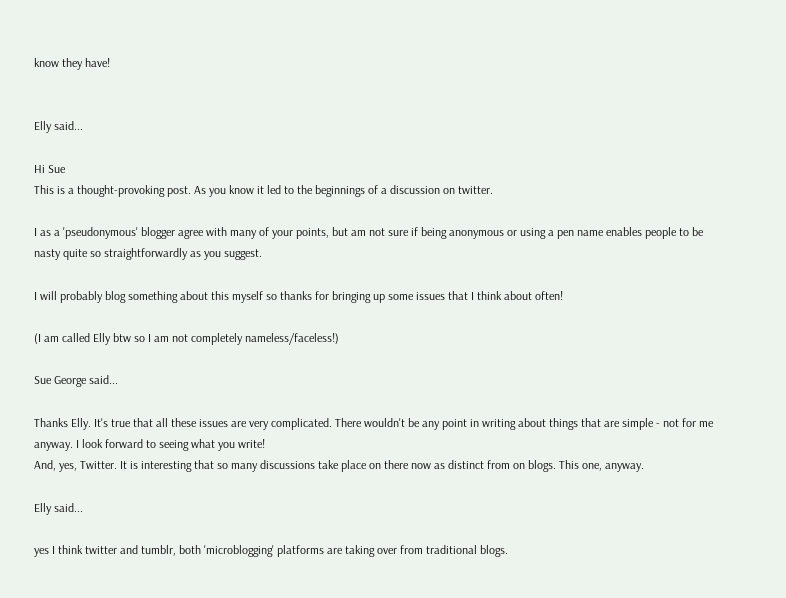know they have!


Elly said...

Hi Sue
This is a thought-provoking post. As you know it led to the beginnings of a discussion on twitter.

I as a 'pseudonymous' blogger agree with many of your points, but am not sure if being anonymous or using a pen name enables people to be nasty quite so straightforwardly as you suggest.

I will probably blog something about this myself so thanks for bringing up some issues that I think about often!

(I am called Elly btw so I am not completely nameless/faceless!)

Sue George said...

Thanks Elly. It's true that all these issues are very complicated. There wouldn't be any point in writing about things that are simple - not for me anyway. I look forward to seeing what you write!
And, yes, Twitter. It is interesting that so many discussions take place on there now as distinct from on blogs. This one, anyway.

Elly said...

yes I think twitter and tumblr, both 'microblogging' platforms are taking over from traditional blogs.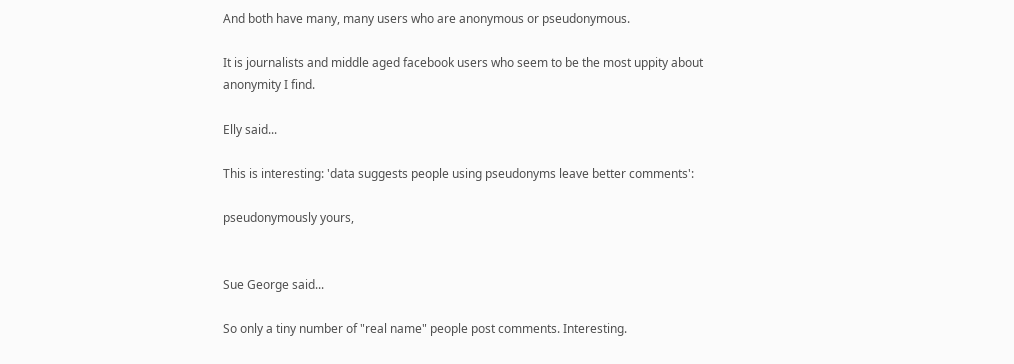And both have many, many users who are anonymous or pseudonymous.

It is journalists and middle aged facebook users who seem to be the most uppity about anonymity I find.

Elly said...

This is interesting: 'data suggests people using pseudonyms leave better comments':

pseudonymously yours,


Sue George said...

So only a tiny number of "real name" people post comments. Interesting.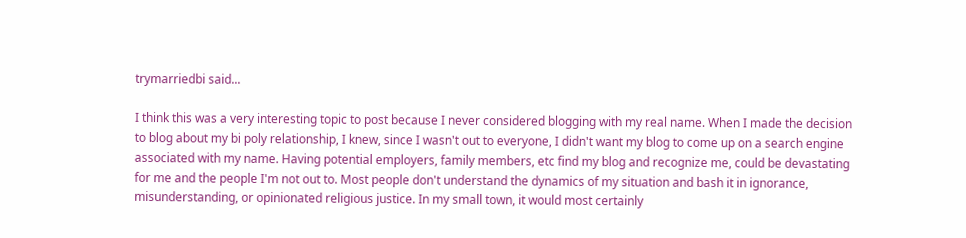trymarriedbi said...

I think this was a very interesting topic to post because I never considered blogging with my real name. When I made the decision to blog about my bi poly relationship, I knew, since I wasn't out to everyone, I didn't want my blog to come up on a search engine associated with my name. Having potential employers, family members, etc find my blog and recognize me, could be devastating for me and the people I'm not out to. Most people don't understand the dynamics of my situation and bash it in ignorance, misunderstanding, or opinionated religious justice. In my small town, it would most certainly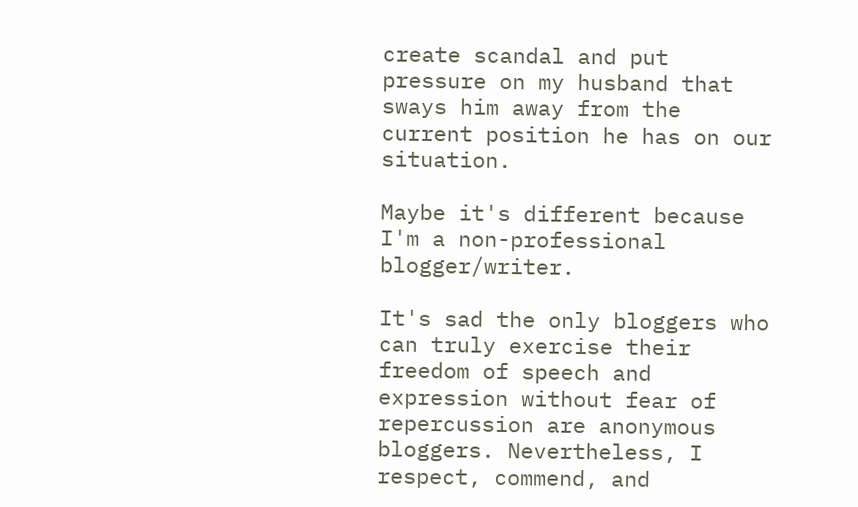create scandal and put pressure on my husband that sways him away from the current position he has on our situation.

Maybe it's different because I'm a non-professional blogger/writer.

It's sad the only bloggers who can truly exercise their freedom of speech and expression without fear of repercussion are anonymous bloggers. Nevertheless, I respect, commend, and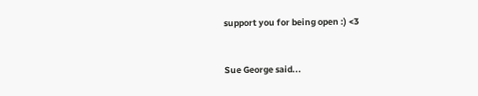support you for being open :) <3


Sue George said...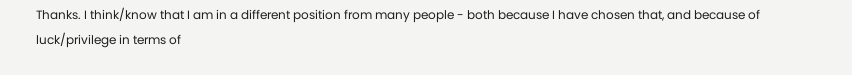Thanks. I think/know that I am in a different position from many people - both because I have chosen that, and because of luck/privilege in terms of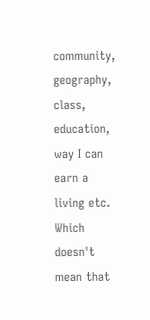community, geography, class, education, way I can earn a living etc. Which doesn't mean that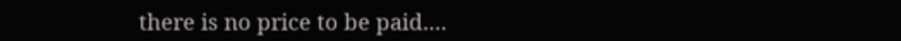there is no price to be paid....